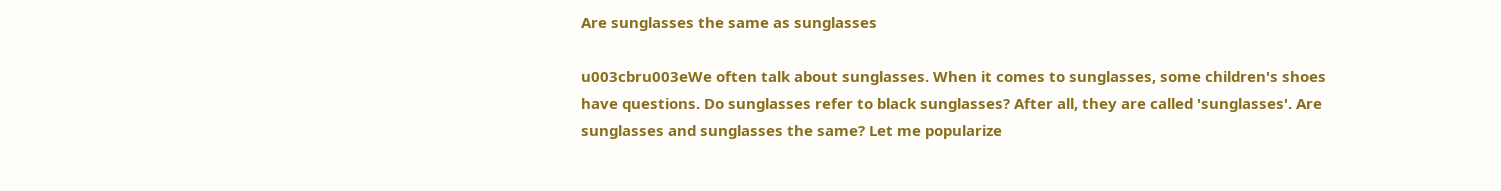Are sunglasses the same as sunglasses

u003cbru003eWe often talk about sunglasses. When it comes to sunglasses, some children's shoes have questions. Do sunglasses refer to black sunglasses? After all, they are called 'sunglasses'. Are sunglasses and sunglasses the same? Let me popularize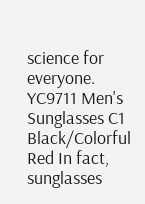science for everyone. YC9711 Men's Sunglasses C1 Black/Colorful Red In fact, sunglasses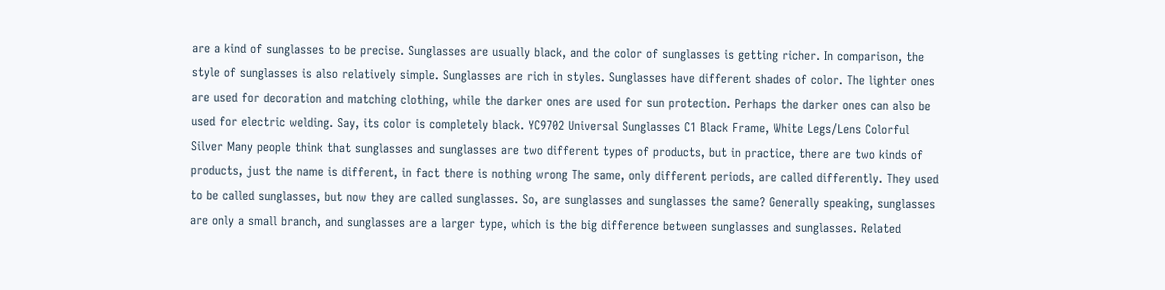are a kind of sunglasses to be precise. Sunglasses are usually black, and the color of sunglasses is getting richer. In comparison, the style of sunglasses is also relatively simple. Sunglasses are rich in styles. Sunglasses have different shades of color. The lighter ones are used for decoration and matching clothing, while the darker ones are used for sun protection. Perhaps the darker ones can also be used for electric welding. Say, its color is completely black. YC9702 Universal Sunglasses C1 Black Frame, White Legs/Lens Colorful Silver Many people think that sunglasses and sunglasses are two different types of products, but in practice, there are two kinds of products, just the name is different, in fact there is nothing wrong The same, only different periods, are called differently. They used to be called sunglasses, but now they are called sunglasses. So, are sunglasses and sunglasses the same? Generally speaking, sunglasses are only a small branch, and sunglasses are a larger type, which is the big difference between sunglasses and sunglasses. Related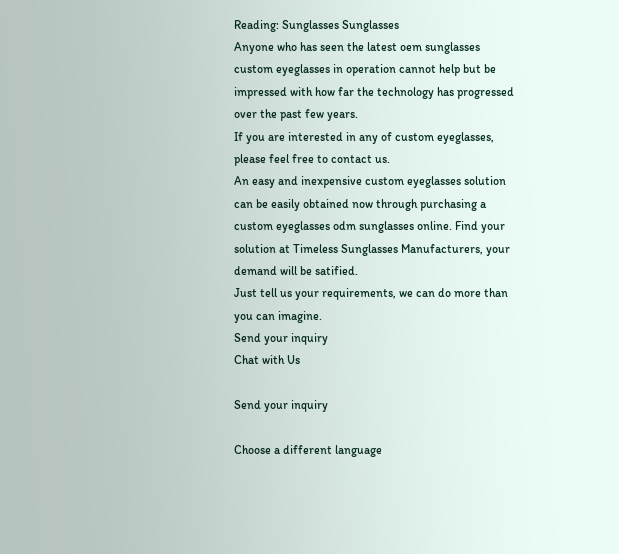Reading: Sunglasses Sunglasses
Anyone who has seen the latest oem sunglasses custom eyeglasses in operation cannot help but be impressed with how far the technology has progressed over the past few years.
If you are interested in any of custom eyeglasses, please feel free to contact us.
An easy and inexpensive custom eyeglasses solution can be easily obtained now through purchasing a custom eyeglasses odm sunglasses online. Find your solution at Timeless Sunglasses Manufacturers, your demand will be satified.
Just tell us your requirements, we can do more than you can imagine.
Send your inquiry
Chat with Us

Send your inquiry

Choose a different language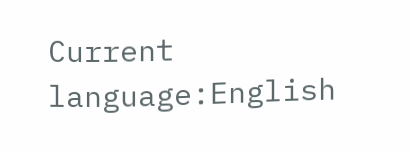Current language:English